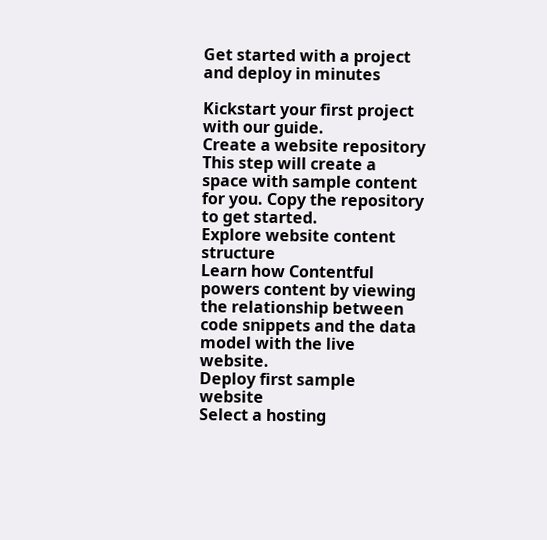Get started with a project and deploy in minutes

Kickstart your first project with our guide.
Create a website repository
This step will create a space with sample content for you. Copy the repository to get started.
Explore website content structure
Learn how Contentful powers content by viewing the relationship between code snippets and the data model with the live website.
Deploy first sample website
Select a hosting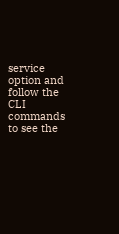service option and follow the CLI commands to see the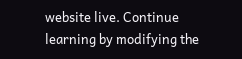website live. Continue learning by modifying the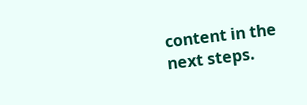content in the next steps.